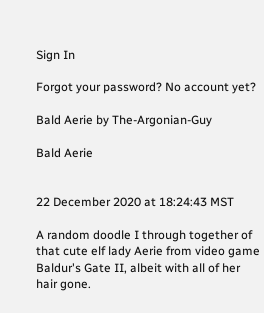Sign In

Forgot your password? No account yet?

Bald Aerie by The-Argonian-Guy

Bald Aerie


22 December 2020 at 18:24:43 MST

A random doodle I through together of that cute elf lady Aerie from video game Baldur's Gate II, albeit with all of her hair gone.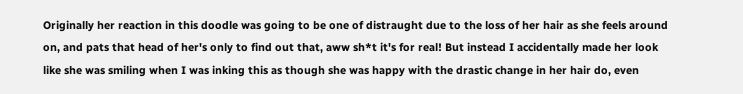Originally her reaction in this doodle was going to be one of distraught due to the loss of her hair as she feels around on, and pats that head of her's only to find out that, aww sh*t it's for real! But instead I accidentally made her look like she was smiling when I was inking this as though she was happy with the drastic change in her hair do, even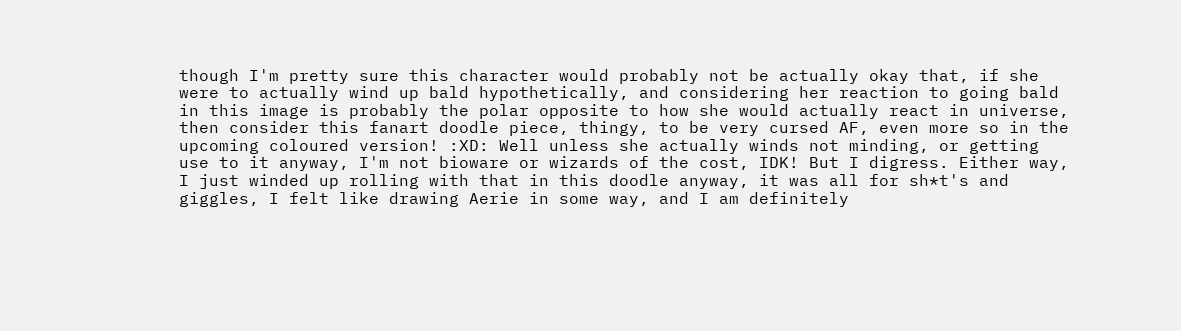though I'm pretty sure this character would probably not be actually okay that, if she were to actually wind up bald hypothetically, and considering her reaction to going bald in this image is probably the polar opposite to how she would actually react in universe, then consider this fanart doodle piece, thingy, to be very cursed AF, even more so in the upcoming coloured version! :XD: Well unless she actually winds not minding, or getting use to it anyway, I'm not bioware or wizards of the cost, IDK! But I digress. Either way, I just winded up rolling with that in this doodle anyway, it was all for sh*t's and giggles, I felt like drawing Aerie in some way, and I am definitely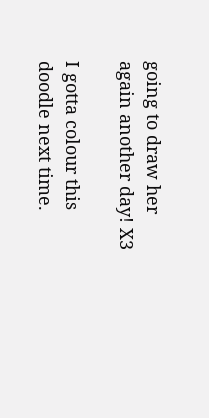going to draw her again another day! X3

I gotta colour this doodle next time.